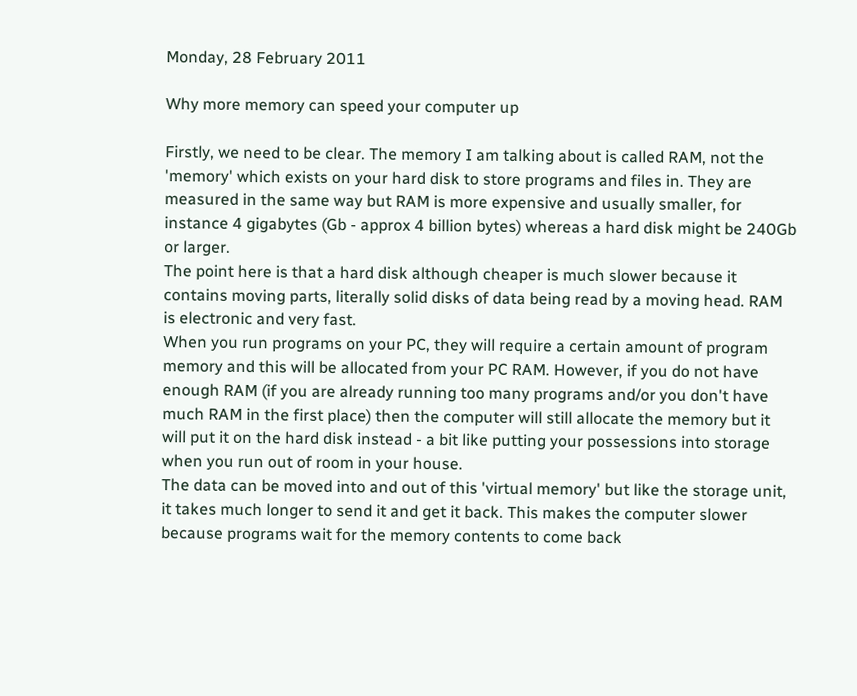Monday, 28 February 2011

Why more memory can speed your computer up

Firstly, we need to be clear. The memory I am talking about is called RAM, not the 'memory' which exists on your hard disk to store programs and files in. They are measured in the same way but RAM is more expensive and usually smaller, for instance 4 gigabytes (Gb - approx 4 billion bytes) whereas a hard disk might be 240Gb or larger.
The point here is that a hard disk although cheaper is much slower because it contains moving parts, literally solid disks of data being read by a moving head. RAM is electronic and very fast.
When you run programs on your PC, they will require a certain amount of program memory and this will be allocated from your PC RAM. However, if you do not have enough RAM (if you are already running too many programs and/or you don't have much RAM in the first place) then the computer will still allocate the memory but it will put it on the hard disk instead - a bit like putting your possessions into storage when you run out of room in your house.
The data can be moved into and out of this 'virtual memory' but like the storage unit, it takes much longer to send it and get it back. This makes the computer slower because programs wait for the memory contents to come back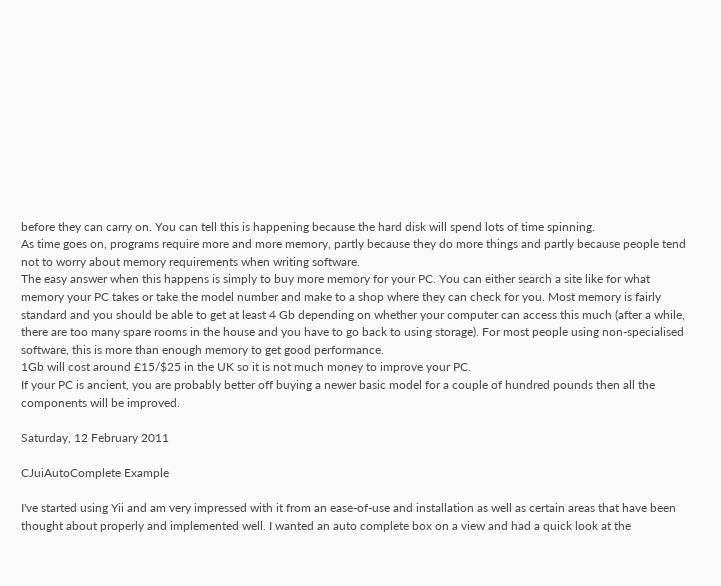before they can carry on. You can tell this is happening because the hard disk will spend lots of time spinning.
As time goes on, programs require more and more memory, partly because they do more things and partly because people tend not to worry about memory requirements when writing software.
The easy answer when this happens is simply to buy more memory for your PC. You can either search a site like for what memory your PC takes or take the model number and make to a shop where they can check for you. Most memory is fairly standard and you should be able to get at least 4 Gb depending on whether your computer can access this much (after a while, there are too many spare rooms in the house and you have to go back to using storage). For most people using non-specialised software, this is more than enough memory to get good performance.
1Gb will cost around £15/$25 in the UK so it is not much money to improve your PC.
If your PC is ancient, you are probably better off buying a newer basic model for a couple of hundred pounds then all the components will be improved.

Saturday, 12 February 2011

CJuiAutoComplete Example

I've started using Yii and am very impressed with it from an ease-of-use and installation as well as certain areas that have been thought about properly and implemented well. I wanted an auto complete box on a view and had a quick look at the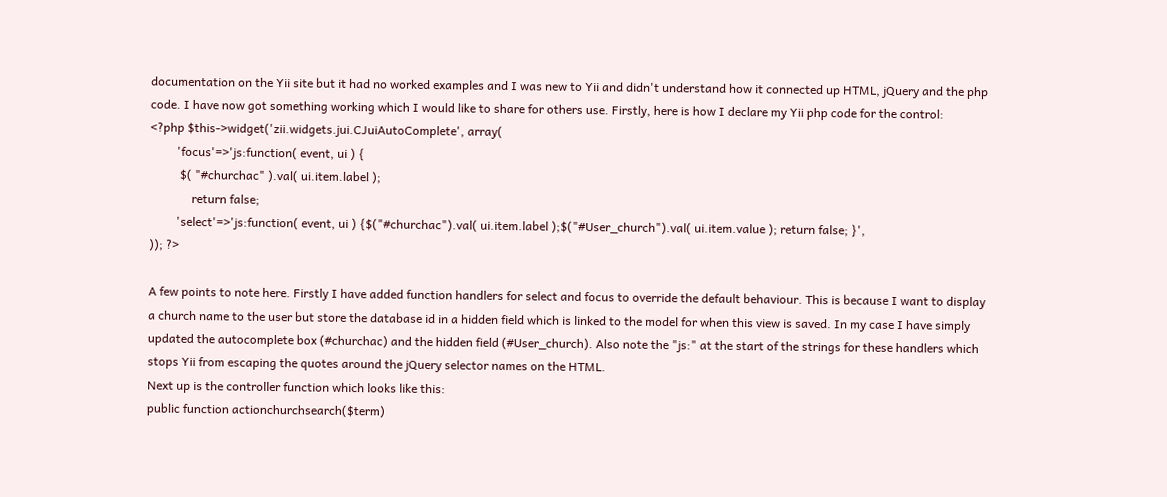documentation on the Yii site but it had no worked examples and I was new to Yii and didn't understand how it connected up HTML, jQuery and the php code. I have now got something working which I would like to share for others use. Firstly, here is how I declare my Yii php code for the control:
<?php $this->widget('zii.widgets.jui.CJuiAutoComplete', array(
         'focus'=>'js:function( event, ui ) {
          $( "#churchac" ).val( ui.item.label );
              return false;
         'select'=>'js:function( event, ui ) {$("#churchac").val( ui.item.label );$("#User_church").val( ui.item.value ); return false; }',
)); ?>

A few points to note here. Firstly I have added function handlers for select and focus to override the default behaviour. This is because I want to display a church name to the user but store the database id in a hidden field which is linked to the model for when this view is saved. In my case I have simply updated the autocomplete box (#churchac) and the hidden field (#User_church). Also note the "js:" at the start of the strings for these handlers which stops Yii from escaping the quotes around the jQuery selector names on the HTML.
Next up is the controller function which looks like this:
public function actionchurchsearch($term)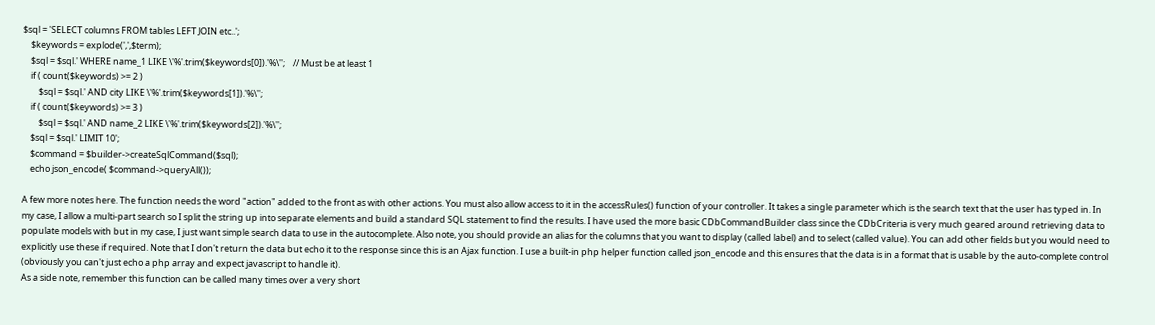$sql = 'SELECT columns FROM tables LEFT JOIN etc..';
    $keywords = explode(',',$term);
    $sql = $sql.' WHERE name_1 LIKE \'%'.trim($keywords[0]).'%\'';    // Must be at least 1
    if ( count($keywords) >= 2 )
        $sql = $sql.' AND city LIKE \'%'.trim($keywords[1]).'%\'';
    if ( count($keywords) >= 3 )
        $sql = $sql.' AND name_2 LIKE \'%'.trim($keywords[2]).'%\'';
    $sql = $sql.' LIMIT 10';
    $command = $builder->createSqlCommand($sql);
    echo json_encode( $command->queryAll());

A few more notes here. The function needs the word "action" added to the front as with other actions. You must also allow access to it in the accessRules() function of your controller. It takes a single parameter which is the search text that the user has typed in. In my case, I allow a multi-part search so I split the string up into separate elements and build a standard SQL statement to find the results. I have used the more basic CDbCommandBuilder class since the CDbCriteria is very much geared around retrieving data to populate models with but in my case, I just want simple search data to use in the autocomplete. Also note, you should provide an alias for the columns that you want to display (called label) and to select (called value). You can add other fields but you would need to explicitly use these if required. Note that I don't return the data but echo it to the response since this is an Ajax function. I use a built-in php helper function called json_encode and this ensures that the data is in a format that is usable by the auto-complete control (obviously you can't just echo a php array and expect javascript to handle it).
As a side note, remember this function can be called many times over a very short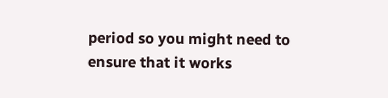period so you might need to ensure that it works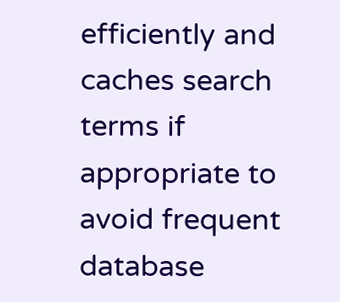efficiently and caches search terms if appropriate to avoid frequent database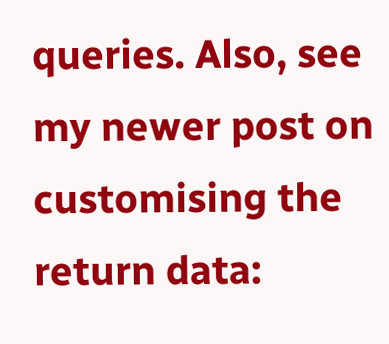queries. Also, see my newer post on customising the return data: